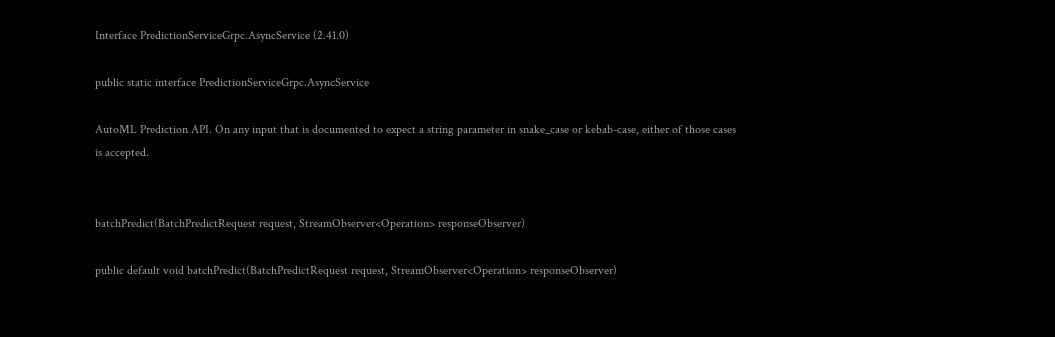Interface PredictionServiceGrpc.AsyncService (2.41.0)

public static interface PredictionServiceGrpc.AsyncService

AutoML Prediction API. On any input that is documented to expect a string parameter in snake_case or kebab-case, either of those cases is accepted.


batchPredict(BatchPredictRequest request, StreamObserver<Operation> responseObserver)

public default void batchPredict(BatchPredictRequest request, StreamObserver<Operation> responseObserver)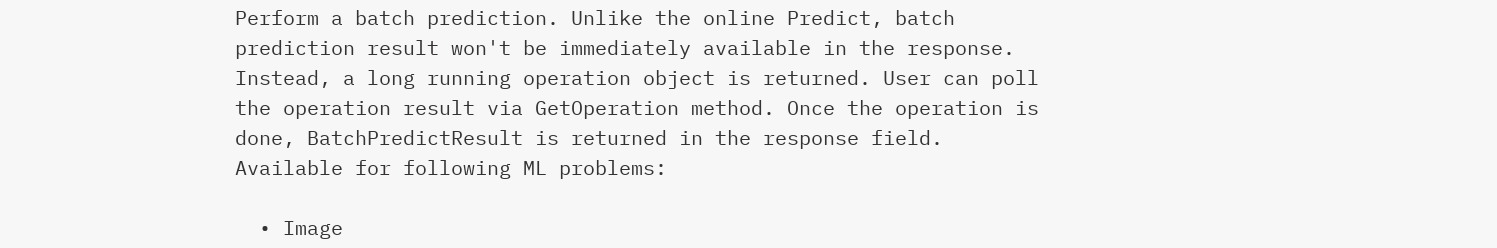Perform a batch prediction. Unlike the online Predict, batch prediction result won't be immediately available in the response. Instead, a long running operation object is returned. User can poll the operation result via GetOperation method. Once the operation is done, BatchPredictResult is returned in the response field. Available for following ML problems:

  • Image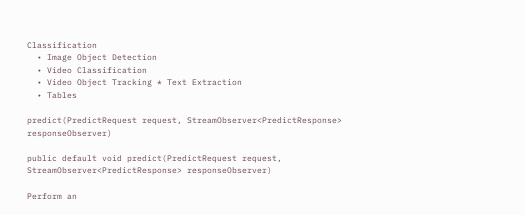Classification
  • Image Object Detection
  • Video Classification
  • Video Object Tracking * Text Extraction
  • Tables

predict(PredictRequest request, StreamObserver<PredictResponse> responseObserver)

public default void predict(PredictRequest request, StreamObserver<PredictResponse> responseObserver)

Perform an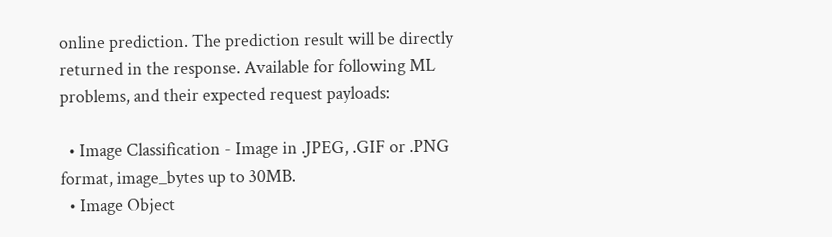online prediction. The prediction result will be directly returned in the response. Available for following ML problems, and their expected request payloads:

  • Image Classification - Image in .JPEG, .GIF or .PNG format, image_bytes up to 30MB.
  • Image Object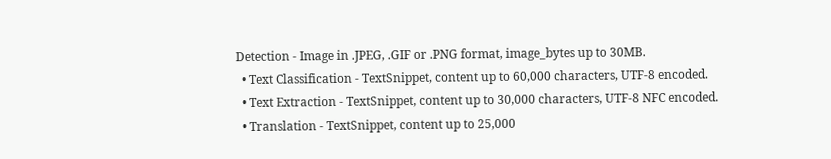Detection - Image in .JPEG, .GIF or .PNG format, image_bytes up to 30MB.
  • Text Classification - TextSnippet, content up to 60,000 characters, UTF-8 encoded.
  • Text Extraction - TextSnippet, content up to 30,000 characters, UTF-8 NFC encoded.
  • Translation - TextSnippet, content up to 25,000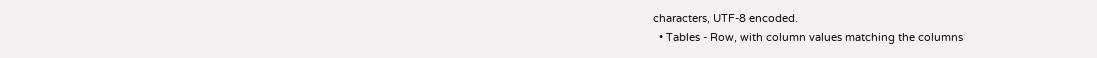characters, UTF-8 encoded.
  • Tables - Row, with column values matching the columns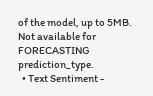of the model, up to 5MB. Not available for FORECASTING prediction_type.
  • Text Sentiment -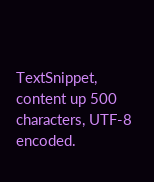TextSnippet, content up 500 characters, UTF-8 encoded.